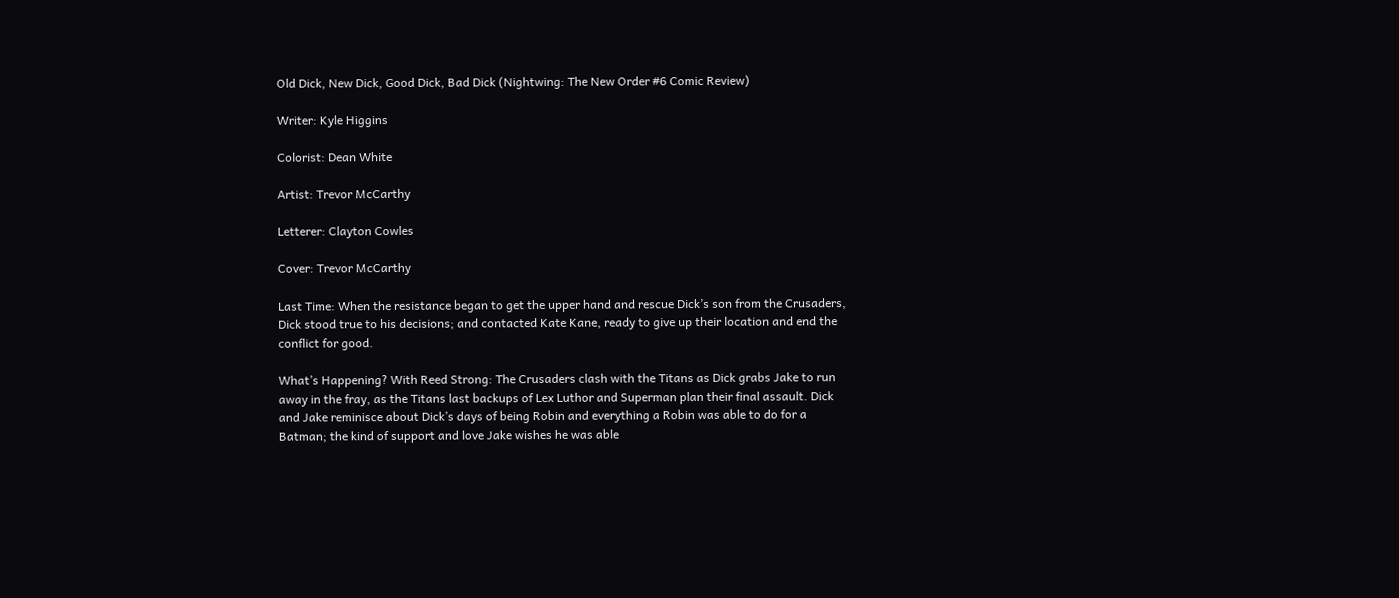Old Dick, New Dick, Good Dick, Bad Dick (Nightwing: The New Order #6 Comic Review)

Writer: Kyle Higgins

Colorist: Dean White

Artist: Trevor McCarthy

Letterer: Clayton Cowles

Cover: Trevor McCarthy

Last Time: When the resistance began to get the upper hand and rescue Dick’s son from the Crusaders, Dick stood true to his decisions; and contacted Kate Kane, ready to give up their location and end the conflict for good.

What’s Happening? With Reed Strong: The Crusaders clash with the Titans as Dick grabs Jake to run away in the fray, as the Titans last backups of Lex Luthor and Superman plan their final assault. Dick and Jake reminisce about Dick’s days of being Robin and everything a Robin was able to do for a Batman; the kind of support and love Jake wishes he was able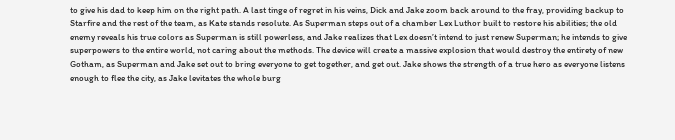to give his dad to keep him on the right path. A last tinge of regret in his veins, Dick and Jake zoom back around to the fray, providing backup to Starfire and the rest of the team, as Kate stands resolute. As Superman steps out of a chamber Lex Luthor built to restore his abilities; the old enemy reveals his true colors as Superman is still powerless, and Jake realizes that Lex doesn’t intend to just renew Superman; he intends to give superpowers to the entire world, not caring about the methods. The device will create a massive explosion that would destroy the entirety of new Gotham, as Superman and Jake set out to bring everyone to get together, and get out. Jake shows the strength of a true hero as everyone listens enough to flee the city, as Jake levitates the whole burg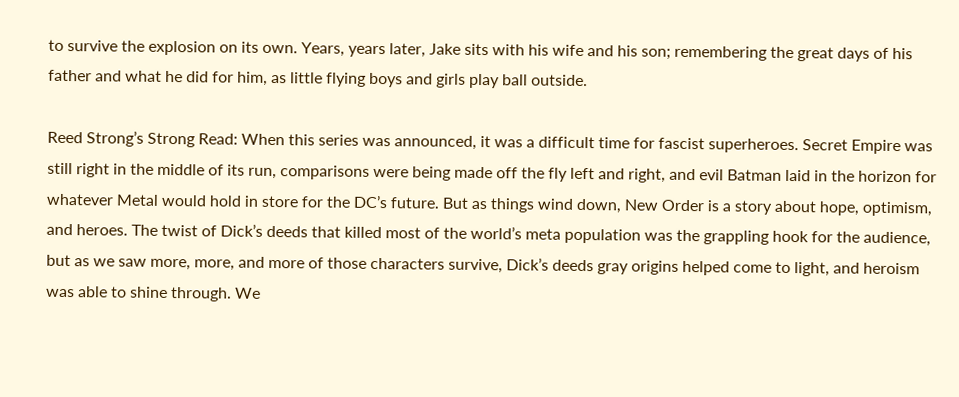to survive the explosion on its own. Years, years later, Jake sits with his wife and his son; remembering the great days of his father and what he did for him, as little flying boys and girls play ball outside.

Reed Strong’s Strong Read: When this series was announced, it was a difficult time for fascist superheroes. Secret Empire was still right in the middle of its run, comparisons were being made off the fly left and right, and evil Batman laid in the horizon for whatever Metal would hold in store for the DC’s future. But as things wind down, New Order is a story about hope, optimism, and heroes. The twist of Dick’s deeds that killed most of the world’s meta population was the grappling hook for the audience, but as we saw more, more, and more of those characters survive, Dick’s deeds gray origins helped come to light, and heroism was able to shine through. We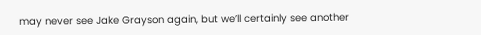may never see Jake Grayson again, but we’ll certainly see another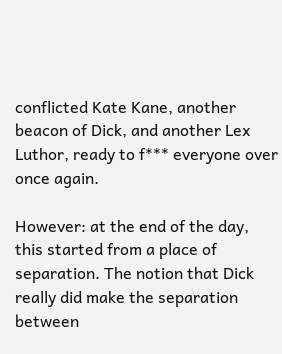conflicted Kate Kane, another beacon of Dick, and another Lex Luthor, ready to f*** everyone over once again.

However: at the end of the day, this started from a place of separation. The notion that Dick really did make the separation between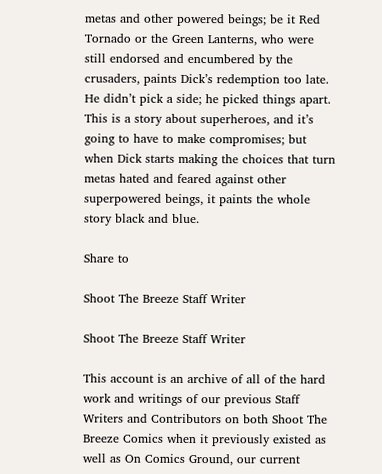metas and other powered beings; be it Red Tornado or the Green Lanterns, who were still endorsed and encumbered by the crusaders, paints Dick’s redemption too late. He didn’t pick a side; he picked things apart. This is a story about superheroes, and it’s going to have to make compromises; but when Dick starts making the choices that turn metas hated and feared against other superpowered beings, it paints the whole story black and blue.

Share to

Shoot The Breeze Staff Writer

Shoot The Breeze Staff Writer

This account is an archive of all of the hard work and writings of our previous Staff Writers and Contributors on both Shoot The Breeze Comics when it previously existed as well as On Comics Ground, our current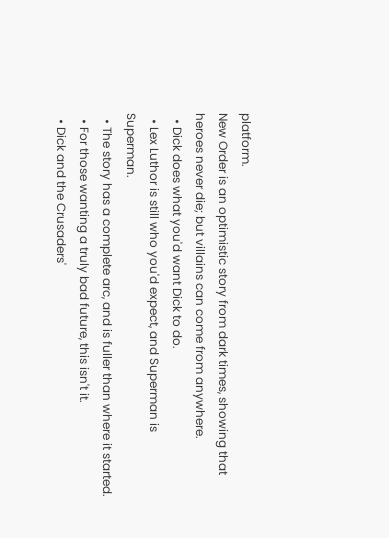platform.
New Order is an optimistic story from dark times, showing that heroes never die; but villains can come from anywhere.
  • Dick does what you'd want Dick to do.
  • Lex Luthor is still who you'd expect, and Superman is Superman.
  • The story has a complete arc, and is fuller than where it started.
  • For those wanting a truly bad future, this isn't it.
  • Dick and the Crusaders'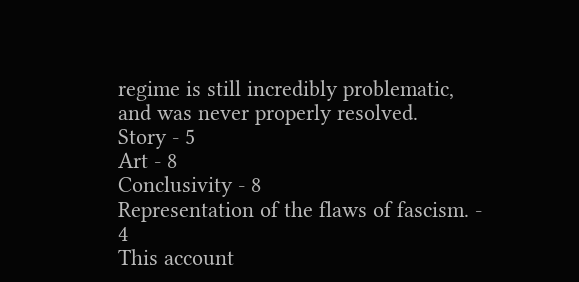regime is still incredibly problematic, and was never properly resolved.
Story - 5
Art - 8
Conclusivity - 8
Representation of the flaws of fascism. - 4
This account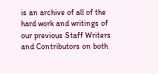is an archive of all of the hard work and writings of our previous Staff Writers and Contributors on both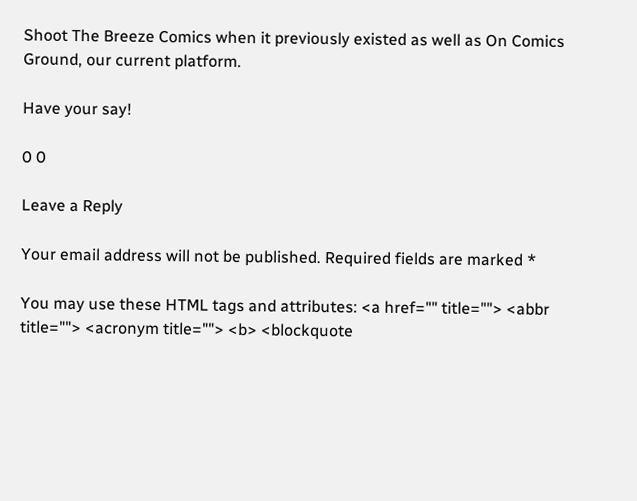Shoot The Breeze Comics when it previously existed as well as On Comics Ground, our current platform.

Have your say!

0 0

Leave a Reply

Your email address will not be published. Required fields are marked *

You may use these HTML tags and attributes: <a href="" title=""> <abbr title=""> <acronym title=""> <b> <blockquote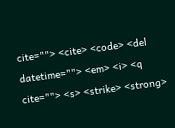cite=""> <cite> <code> <del datetime=""> <em> <i> <q cite=""> <s> <strike> <strong>